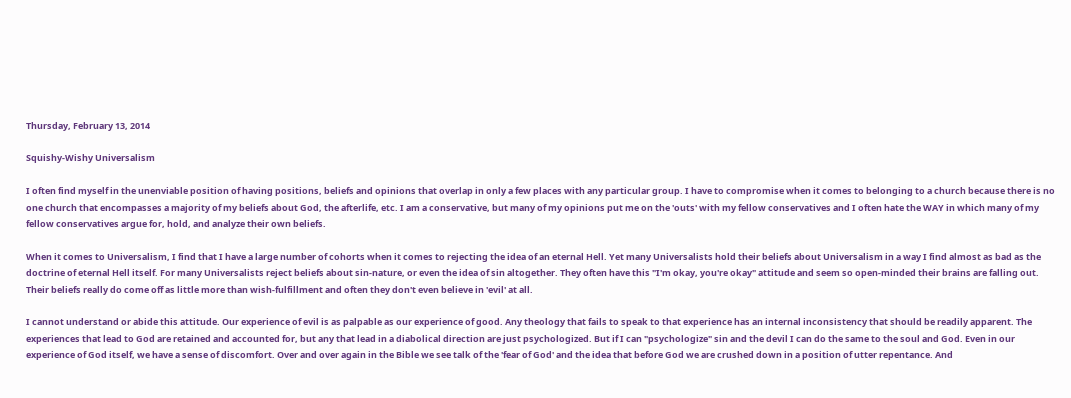Thursday, February 13, 2014

Squishy-Wishy Universalism

I often find myself in the unenviable position of having positions, beliefs and opinions that overlap in only a few places with any particular group. I have to compromise when it comes to belonging to a church because there is no one church that encompasses a majority of my beliefs about God, the afterlife, etc. I am a conservative, but many of my opinions put me on the 'outs' with my fellow conservatives and I often hate the WAY in which many of my fellow conservatives argue for, hold, and analyze their own beliefs.

When it comes to Universalism, I find that I have a large number of cohorts when it comes to rejecting the idea of an eternal Hell. Yet many Universalists hold their beliefs about Universalism in a way I find almost as bad as the doctrine of eternal Hell itself. For many Universalists reject beliefs about sin-nature, or even the idea of sin altogether. They often have this "I'm okay, you're okay" attitude and seem so open-minded their brains are falling out. Their beliefs really do come off as little more than wish-fulfillment and often they don't even believe in 'evil' at all.

I cannot understand or abide this attitude. Our experience of evil is as palpable as our experience of good. Any theology that fails to speak to that experience has an internal inconsistency that should be readily apparent. The experiences that lead to God are retained and accounted for, but any that lead in a diabolical direction are just psychologized. But if I can "psychologize" sin and the devil I can do the same to the soul and God. Even in our experience of God itself, we have a sense of discomfort. Over and over again in the Bible we see talk of the 'fear of God' and the idea that before God we are crushed down in a position of utter repentance. And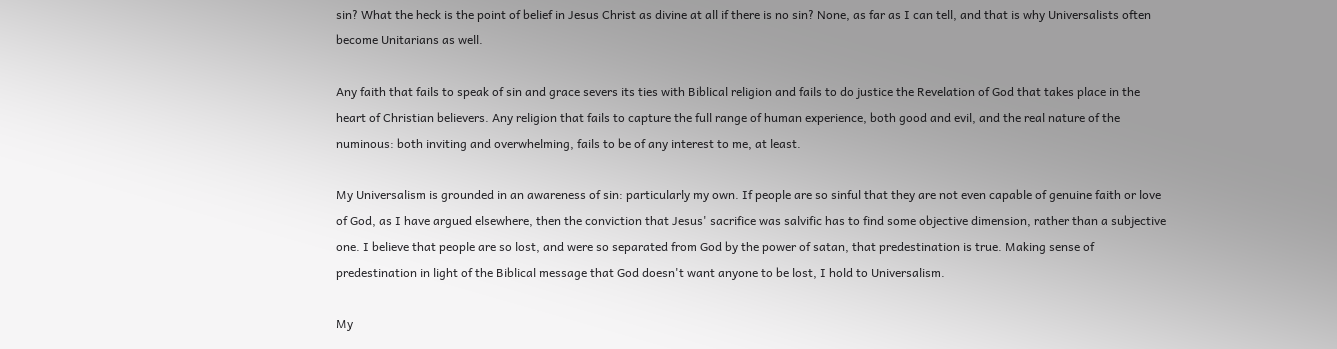sin? What the heck is the point of belief in Jesus Christ as divine at all if there is no sin? None, as far as I can tell, and that is why Universalists often become Unitarians as well.

Any faith that fails to speak of sin and grace severs its ties with Biblical religion and fails to do justice the Revelation of God that takes place in the heart of Christian believers. Any religion that fails to capture the full range of human experience, both good and evil, and the real nature of the numinous: both inviting and overwhelming, fails to be of any interest to me, at least.

My Universalism is grounded in an awareness of sin: particularly my own. If people are so sinful that they are not even capable of genuine faith or love of God, as I have argued elsewhere, then the conviction that Jesus' sacrifice was salvific has to find some objective dimension, rather than a subjective one. I believe that people are so lost, and were so separated from God by the power of satan, that predestination is true. Making sense of predestination in light of the Biblical message that God doesn't want anyone to be lost, I hold to Universalism.

My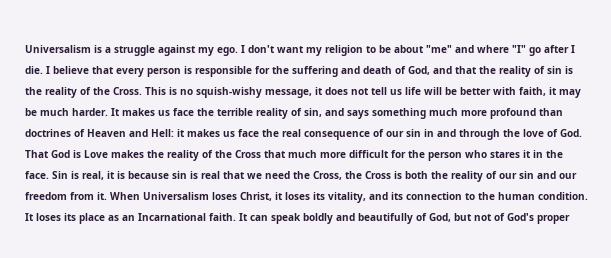Universalism is a struggle against my ego. I don't want my religion to be about "me" and where "I" go after I die. I believe that every person is responsible for the suffering and death of God, and that the reality of sin is the reality of the Cross. This is no squish-wishy message, it does not tell us life will be better with faith, it may be much harder. It makes us face the terrible reality of sin, and says something much more profound than doctrines of Heaven and Hell: it makes us face the real consequence of our sin in and through the love of God. That God is Love makes the reality of the Cross that much more difficult for the person who stares it in the face. Sin is real, it is because sin is real that we need the Cross, the Cross is both the reality of our sin and our freedom from it. When Universalism loses Christ, it loses its vitality, and its connection to the human condition. It loses its place as an Incarnational faith. It can speak boldly and beautifully of God, but not of God's proper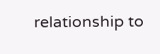relationship to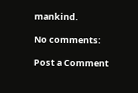mankind.

No comments:

Post a Comment